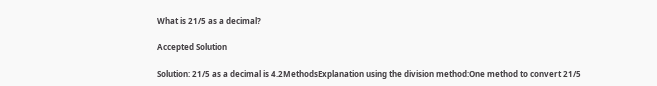What is 21/5 as a decimal?

Accepted Solution

Solution: 21/5 as a decimal is 4.2MethodsExplanation using the division method:One method to convert 21/5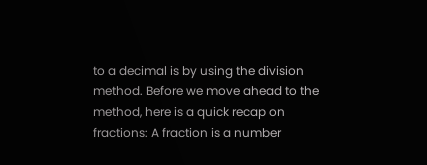to a decimal is by using the division method. Before we move ahead to the method, here is a quick recap on fractions: A fraction is a number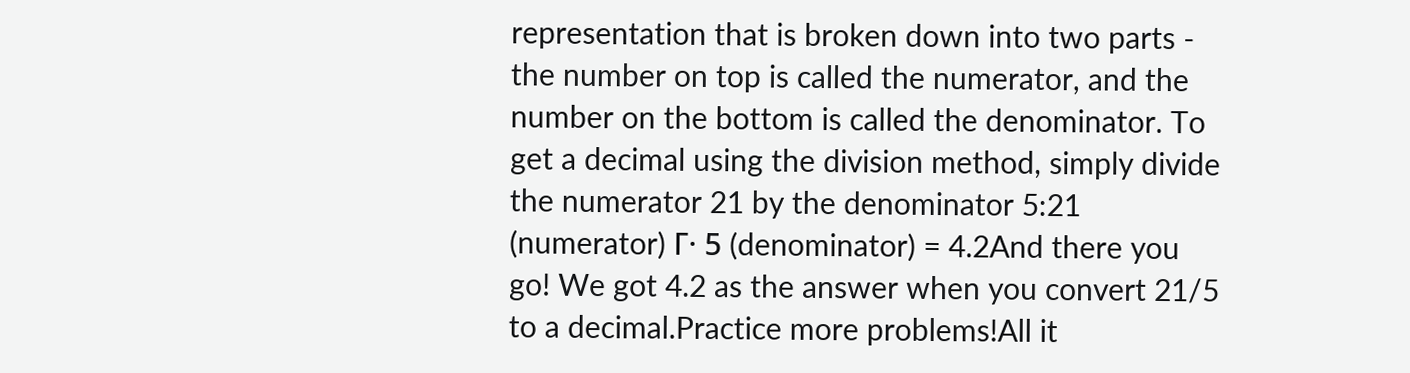representation that is broken down into two parts - the number on top is called the numerator, and the number on the bottom is called the denominator. To get a decimal using the division method, simply divide the numerator 21 by the denominator 5:21 (numerator) Γ· 5 (denominator) = 4.2And there you go! We got 4.2 as the answer when you convert 21/5 to a decimal.Practice more problems!All it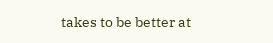takes to be better at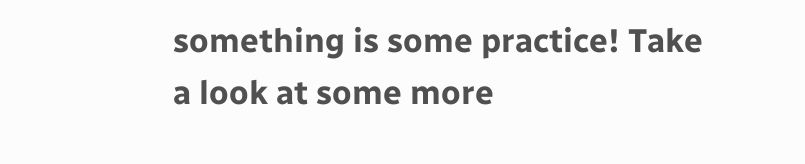something is some practice! Take a look at some more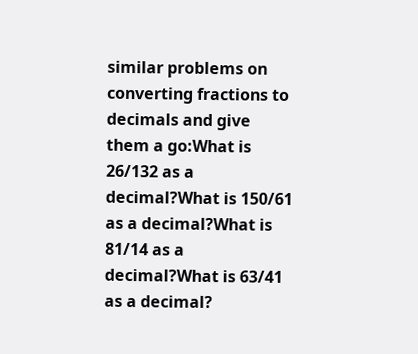similar problems on converting fractions to decimals and give them a go:What is 26/132 as a decimal?What is 150/61 as a decimal?What is 81/14 as a decimal?What is 63/41 as a decimal?